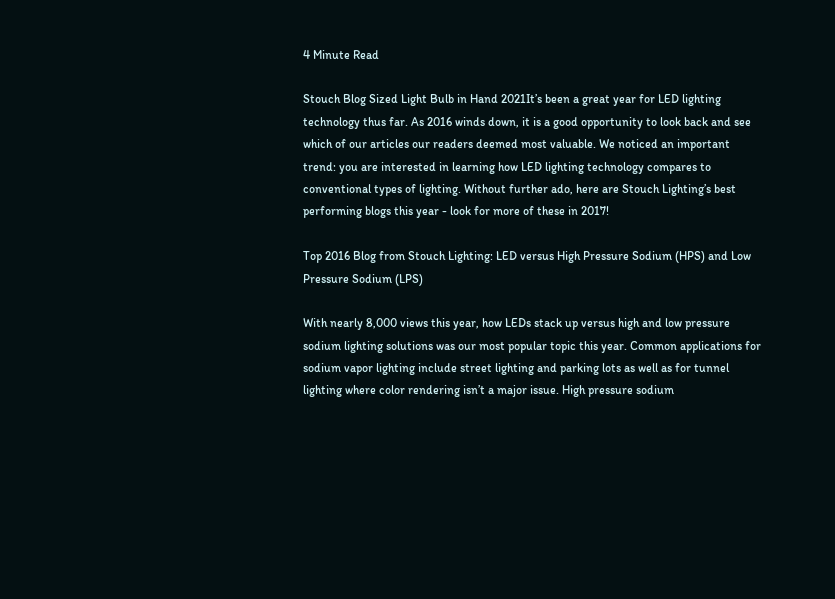4 Minute Read

Stouch Blog Sized Light Bulb in Hand 2021It’s been a great year for LED lighting technology thus far. As 2016 winds down, it is a good opportunity to look back and see which of our articles our readers deemed most valuable. We noticed an important trend: you are interested in learning how LED lighting technology compares to conventional types of lighting. Without further ado, here are Stouch Lighting’s best performing blogs this year - look for more of these in 2017!

Top 2016 Blog from Stouch Lighting: LED versus High Pressure Sodium (HPS) and Low Pressure Sodium (LPS)

With nearly 8,000 views this year, how LEDs stack up versus high and low pressure sodium lighting solutions was our most popular topic this year. Common applications for sodium vapor lighting include street lighting and parking lots as well as for tunnel lighting where color rendering isn’t a major issue. High pressure sodium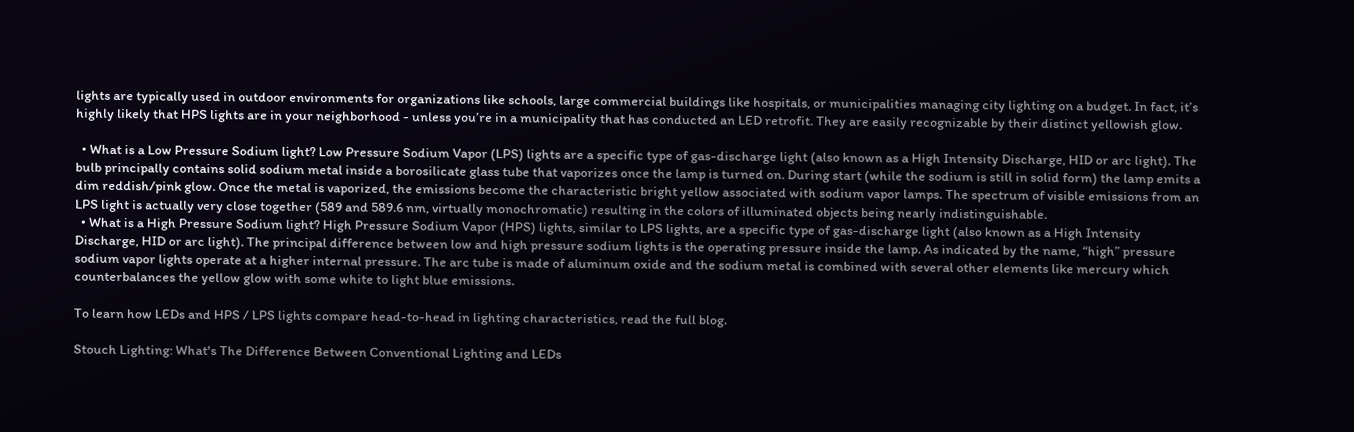lights are typically used in outdoor environments for organizations like schools, large commercial buildings like hospitals, or municipalities managing city lighting on a budget. In fact, it’s highly likely that HPS lights are in your neighborhood - unless you’re in a municipality that has conducted an LED retrofit. They are easily recognizable by their distinct yellowish glow.

  • What is a Low Pressure Sodium light? Low Pressure Sodium Vapor (LPS) lights are a specific type of gas-discharge light (also known as a High Intensity Discharge, HID or arc light). The bulb principally contains solid sodium metal inside a borosilicate glass tube that vaporizes once the lamp is turned on. During start (while the sodium is still in solid form) the lamp emits a dim reddish/pink glow. Once the metal is vaporized, the emissions become the characteristic bright yellow associated with sodium vapor lamps. The spectrum of visible emissions from an LPS light is actually very close together (589 and 589.6 nm, virtually monochromatic) resulting in the colors of illuminated objects being nearly indistinguishable.
  • What is a High Pressure Sodium light? High Pressure Sodium Vapor (HPS) lights, similar to LPS lights, are a specific type of gas-discharge light (also known as a High Intensity Discharge, HID or arc light). The principal difference between low and high pressure sodium lights is the operating pressure inside the lamp. As indicated by the name, “high” pressure sodium vapor lights operate at a higher internal pressure. The arc tube is made of aluminum oxide and the sodium metal is combined with several other elements like mercury which counterbalances the yellow glow with some white to light blue emissions.

To learn how LEDs and HPS / LPS lights compare head-to-head in lighting characteristics, read the full blog.

Stouch Lighting: What's The Difference Between Conventional Lighting and LEDs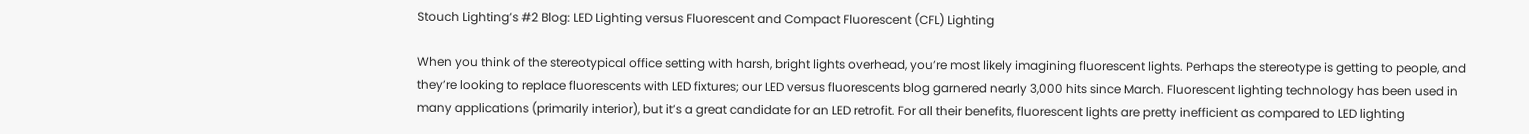Stouch Lighting’s #2 Blog: LED Lighting versus Fluorescent and Compact Fluorescent (CFL) Lighting

When you think of the stereotypical office setting with harsh, bright lights overhead, you’re most likely imagining fluorescent lights. Perhaps the stereotype is getting to people, and they’re looking to replace fluorescents with LED fixtures; our LED versus fluorescents blog garnered nearly 3,000 hits since March. Fluorescent lighting technology has been used in many applications (primarily interior), but it’s a great candidate for an LED retrofit. For all their benefits, fluorescent lights are pretty inefficient as compared to LED lighting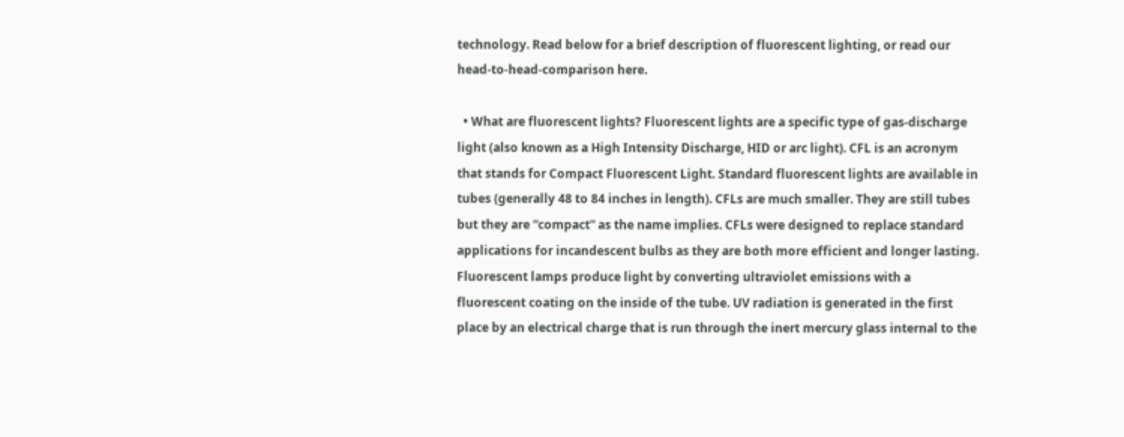technology. Read below for a brief description of fluorescent lighting, or read our head-to-head-comparison here.

  • What are fluorescent lights? Fluorescent lights are a specific type of gas-discharge light (also known as a High Intensity Discharge, HID or arc light). CFL is an acronym that stands for Compact Fluorescent Light. Standard fluorescent lights are available in tubes (generally 48 to 84 inches in length). CFLs are much smaller. They are still tubes but they are “compact” as the name implies. CFLs were designed to replace standard applications for incandescent bulbs as they are both more efficient and longer lasting. Fluorescent lamps produce light by converting ultraviolet emissions with a fluorescent coating on the inside of the tube. UV radiation is generated in the first place by an electrical charge that is run through the inert mercury glass internal to the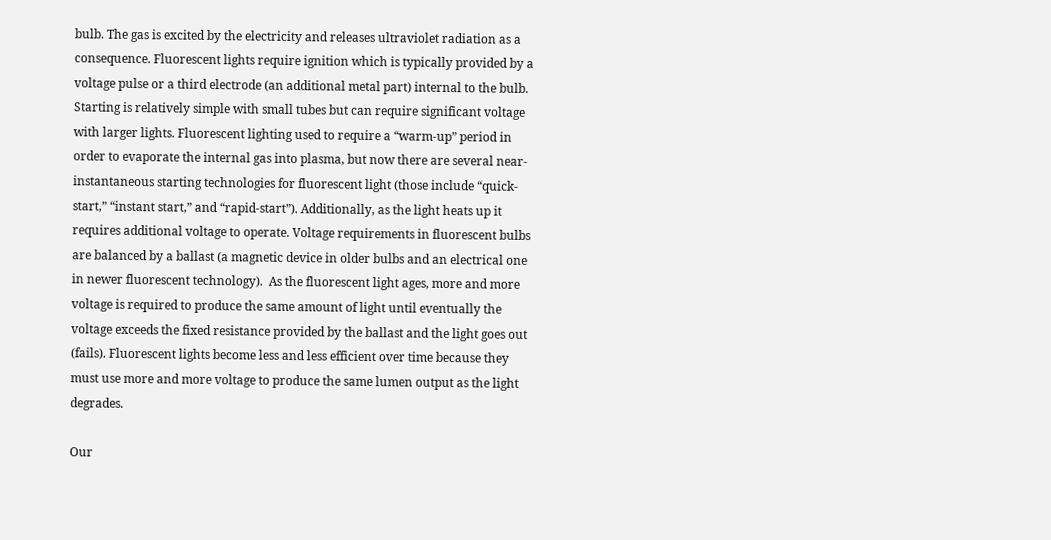bulb. The gas is excited by the electricity and releases ultraviolet radiation as a consequence. Fluorescent lights require ignition which is typically provided by a voltage pulse or a third electrode (an additional metal part) internal to the bulb. Starting is relatively simple with small tubes but can require significant voltage with larger lights. Fluorescent lighting used to require a “warm-up” period in order to evaporate the internal gas into plasma, but now there are several near-instantaneous starting technologies for fluorescent light (those include “quick-start,” “instant start,” and “rapid-start”). Additionally, as the light heats up it requires additional voltage to operate. Voltage requirements in fluorescent bulbs are balanced by a ballast (a magnetic device in older bulbs and an electrical one in newer fluorescent technology).  As the fluorescent light ages, more and more voltage is required to produce the same amount of light until eventually the voltage exceeds the fixed resistance provided by the ballast and the light goes out (fails). Fluorescent lights become less and less efficient over time because they must use more and more voltage to produce the same lumen output as the light degrades.

Our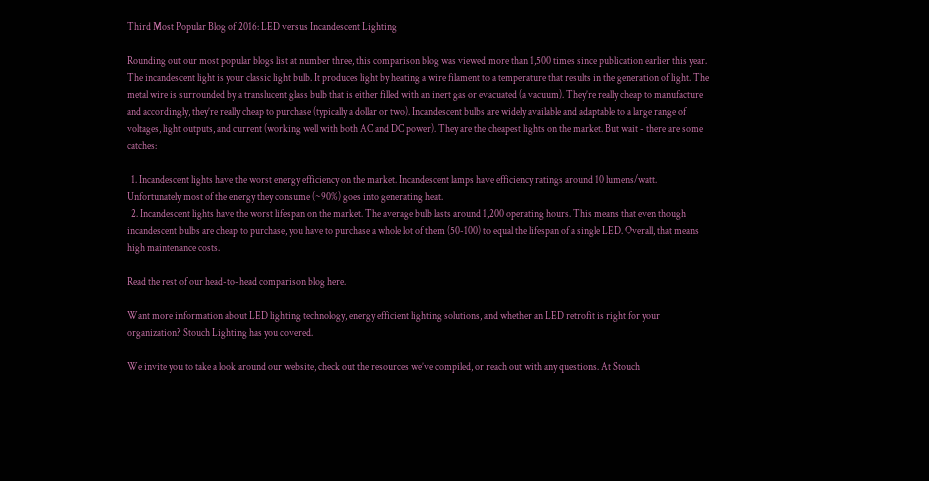Third Most Popular Blog of 2016: LED versus Incandescent Lighting

Rounding out our most popular blogs list at number three, this comparison blog was viewed more than 1,500 times since publication earlier this year. The incandescent light is your classic light bulb. It produces light by heating a wire filament to a temperature that results in the generation of light. The metal wire is surrounded by a translucent glass bulb that is either filled with an inert gas or evacuated (a vacuum). They’re really cheap to manufacture and accordingly, they’re really cheap to purchase (typically a dollar or two). Incandescent bulbs are widely available and adaptable to a large range of voltages, light outputs, and current (working well with both AC and DC power). They are the cheapest lights on the market. But wait - there are some catches:

  1. Incandescent lights have the worst energy efficiency on the market. Incandescent lamps have efficiency ratings around 10 lumens/watt. Unfortunately most of the energy they consume (~90%) goes into generating heat.
  2. Incandescent lights have the worst lifespan on the market. The average bulb lasts around 1,200 operating hours. This means that even though incandescent bulbs are cheap to purchase, you have to purchase a whole lot of them (50-100) to equal the lifespan of a single LED. Overall, that means high maintenance costs.

Read the rest of our head-to-head comparison blog here.

Want more information about LED lighting technology, energy efficient lighting solutions, and whether an LED retrofit is right for your organization? Stouch Lighting has you covered.

We invite you to take a look around our website, check out the resources we’ve compiled, or reach out with any questions. At Stouch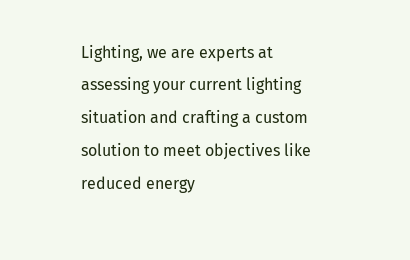Lighting, we are experts at assessing your current lighting situation and crafting a custom solution to meet objectives like reduced energy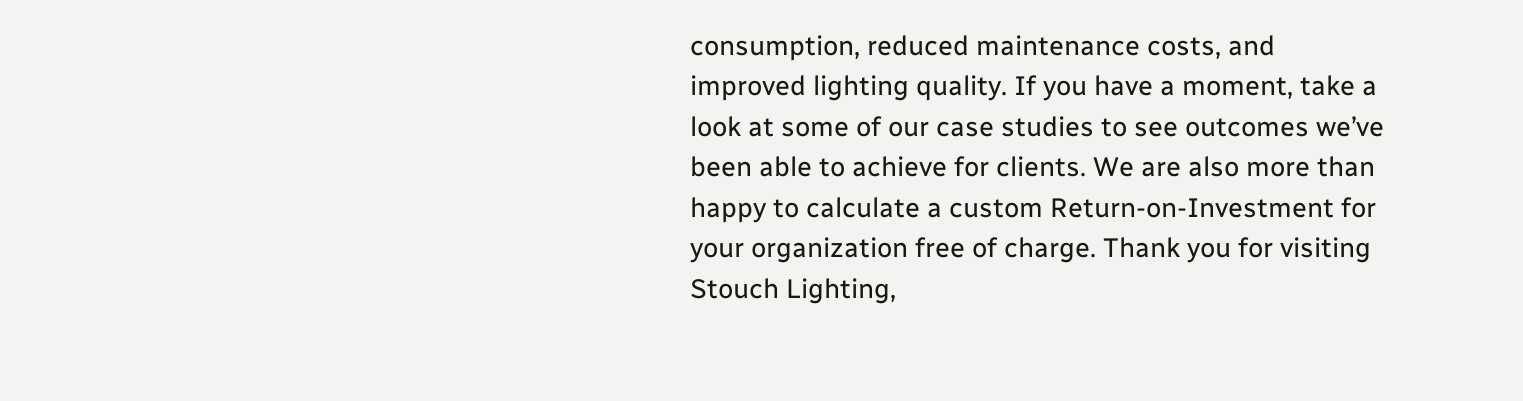consumption, reduced maintenance costs, and improved lighting quality. If you have a moment, take a look at some of our case studies to see outcomes we’ve been able to achieve for clients. We are also more than happy to calculate a custom Return-on-Investment for your organization free of charge. Thank you for visiting Stouch Lighting,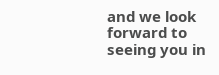and we look forward to seeing you in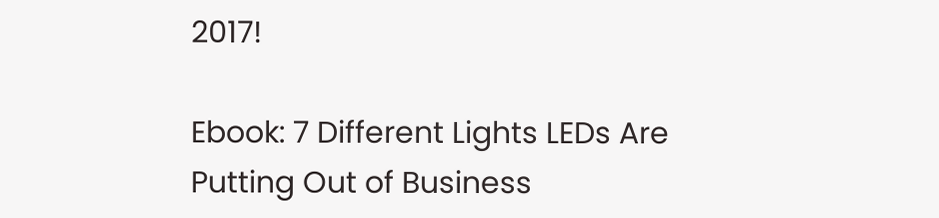2017!

Ebook: 7 Different Lights LEDs Are Putting Out of Business